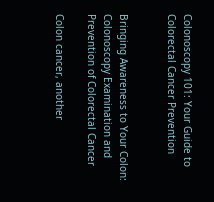Colonoscopy 101: Your Guide to Colorectal Cancer Prevention


Bringing Awareness to Your Colon: Colonoscopy Examination and Prevention of Colorectal Cancer

Colon cancer, another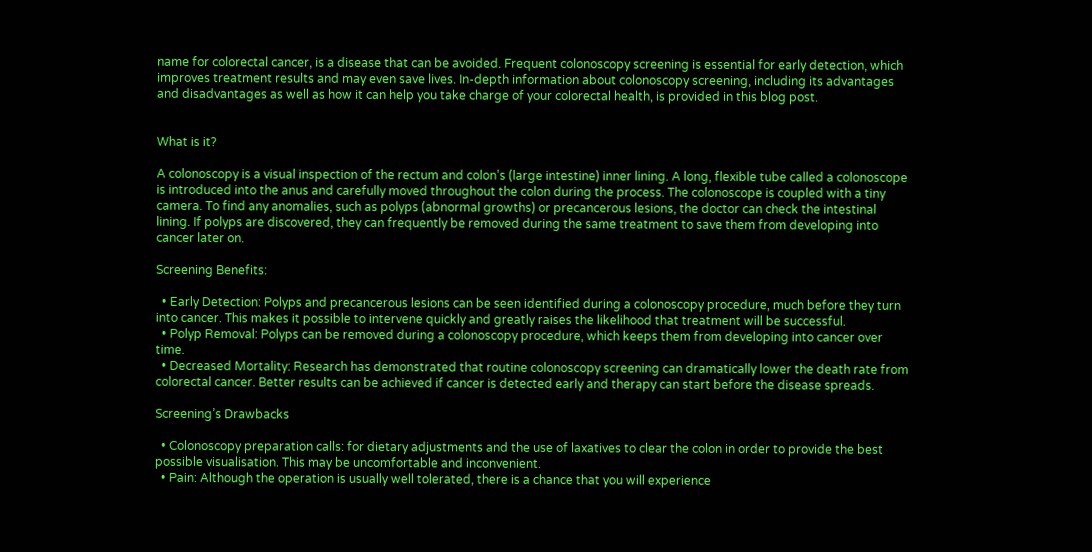name for colorectal cancer, is a disease that can be avoided. Frequent colonoscopy screening is essential for early detection, which improves treatment results and may even save lives. In-depth information about colonoscopy screening, including its advantages and disadvantages as well as how it can help you take charge of your colorectal health, is provided in this blog post.


What is it?

A colonoscopy is a visual inspection of the rectum and colon’s (large intestine) inner lining. A long, flexible tube called a colonoscope is introduced into the anus and carefully moved throughout the colon during the process. The colonoscope is coupled with a tiny camera. To find any anomalies, such as polyps (abnormal growths) or precancerous lesions, the doctor can check the intestinal lining. If polyps are discovered, they can frequently be removed during the same treatment to save them from developing into cancer later on.

Screening Benefits:

  • Early Detection: Polyps and precancerous lesions can be seen identified during a colonoscopy procedure, much before they turn into cancer. This makes it possible to intervene quickly and greatly raises the likelihood that treatment will be successful.
  • Polyp Removal: Polyps can be removed during a colonoscopy procedure, which keeps them from developing into cancer over time.
  • Decreased Mortality: Research has demonstrated that routine colonoscopy screening can dramatically lower the death rate from colorectal cancer. Better results can be achieved if cancer is detected early and therapy can start before the disease spreads.

Screening’s Drawbacks

  • Colonoscopy preparation calls: for dietary adjustments and the use of laxatives to clear the colon in order to provide the best possible visualisation. This may be uncomfortable and inconvenient.
  • Pain: Although the operation is usually well tolerated, there is a chance that you will experience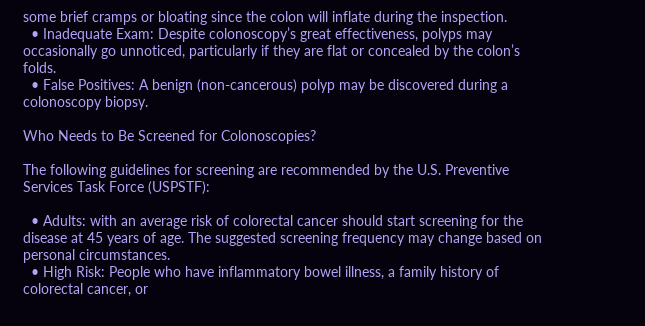some brief cramps or bloating since the colon will inflate during the inspection.
  • Inadequate Exam: Despite colonoscopy’s great effectiveness, polyps may occasionally go unnoticed, particularly if they are flat or concealed by the colon’s folds.
  • False Positives: A benign (non-cancerous) polyp may be discovered during a colonoscopy biopsy.

Who Needs to Be Screened for Colonoscopies?

The following guidelines for screening are recommended by the U.S. Preventive Services Task Force (USPSTF):

  • Adults: with an average risk of colorectal cancer should start screening for the disease at 45 years of age. The suggested screening frequency may change based on personal circumstances.
  • High Risk: People who have inflammatory bowel illness, a family history of colorectal cancer, or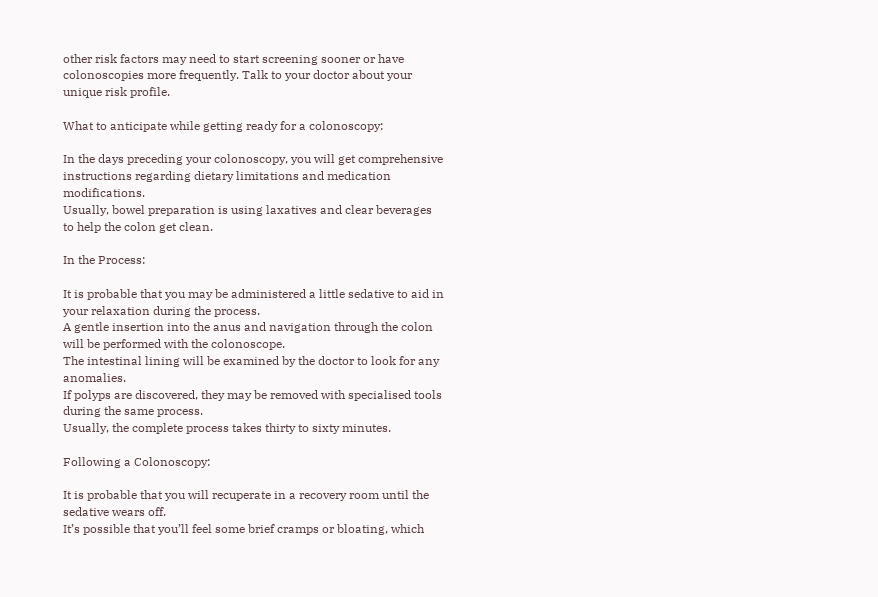other risk factors may need to start screening sooner or have colonoscopies more frequently. Talk to your doctor about your unique risk profile.

What to anticipate while getting ready for a colonoscopy:

In the days preceding your colonoscopy, you will get comprehensive instructions regarding dietary limitations and medication modifications.
Usually, bowel preparation is using laxatives and clear beverages to help the colon get clean.

In the Process:

It is probable that you may be administered a little sedative to aid in your relaxation during the process.
A gentle insertion into the anus and navigation through the colon will be performed with the colonoscope.
The intestinal lining will be examined by the doctor to look for any anomalies.
If polyps are discovered, they may be removed with specialised tools during the same process.
Usually, the complete process takes thirty to sixty minutes.

Following a Colonoscopy:

It is probable that you will recuperate in a recovery room until the sedative wears off.
It’s possible that you’ll feel some brief cramps or bloating, which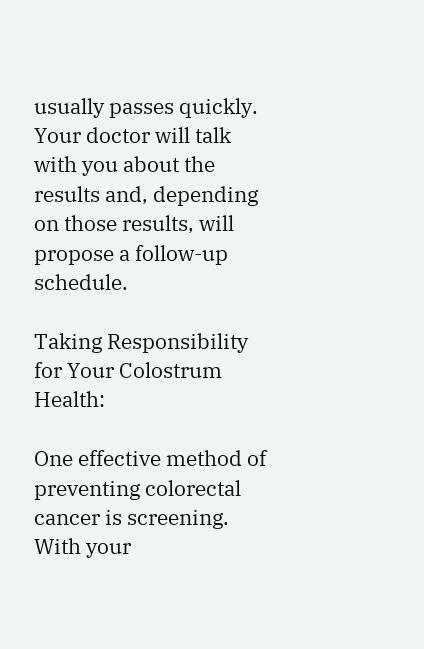usually passes quickly.
Your doctor will talk with you about the results and, depending on those results, will propose a follow-up schedule.

Taking Responsibility for Your Colostrum Health:

One effective method of preventing colorectal cancer is screening. With your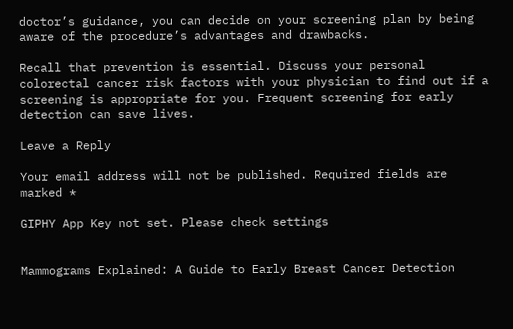doctor’s guidance, you can decide on your screening plan by being aware of the procedure’s advantages and drawbacks.

Recall that prevention is essential. Discuss your personal colorectal cancer risk factors with your physician to find out if a screening is appropriate for you. Frequent screening for early detection can save lives.

Leave a Reply

Your email address will not be published. Required fields are marked *

GIPHY App Key not set. Please check settings


Mammograms Explained: A Guide to Early Breast Cancer Detection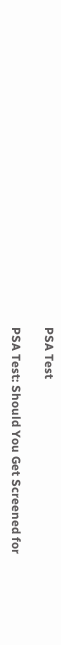PSA Test

PSA Test: Should You Get Screened for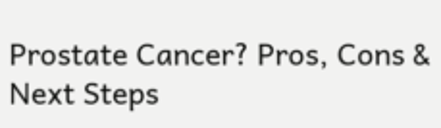Prostate Cancer? Pros, Cons & Next Steps